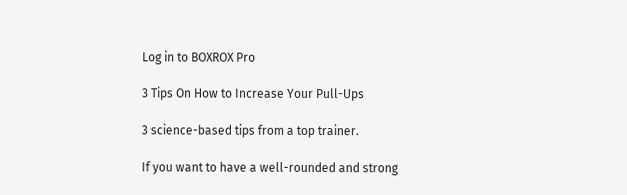Log in to BOXROX Pro

3 Tips On How to Increase Your Pull-Ups

3 science-based tips from a top trainer.

If you want to have a well-rounded and strong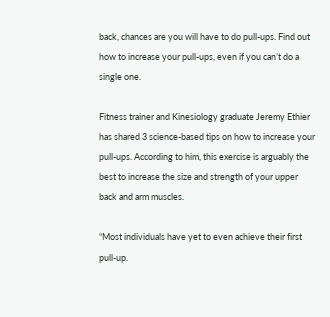back, chances are you will have to do pull-ups. Find out how to increase your pull-ups, even if you can’t do a single one.

Fitness trainer and Kinesiology graduate Jeremy Ethier has shared 3 science-based tips on how to increase your pull-ups. According to him, this exercise is arguably the best to increase the size and strength of your upper back and arm muscles.

“Most individuals have yet to even achieve their first pull-up.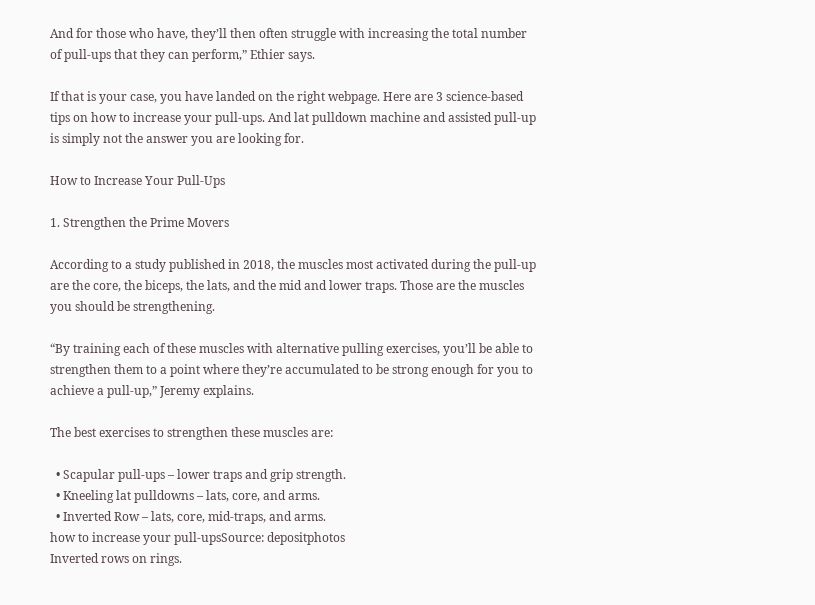And for those who have, they’ll then often struggle with increasing the total number of pull-ups that they can perform,” Ethier says.

If that is your case, you have landed on the right webpage. Here are 3 science-based tips on how to increase your pull-ups. And lat pulldown machine and assisted pull-up is simply not the answer you are looking for.

How to Increase Your Pull-Ups

1. Strengthen the Prime Movers

According to a study published in 2018, the muscles most activated during the pull-up are the core, the biceps, the lats, and the mid and lower traps. Those are the muscles you should be strengthening.

“By training each of these muscles with alternative pulling exercises, you’ll be able to strengthen them to a point where they’re accumulated to be strong enough for you to achieve a pull-up,” Jeremy explains.

The best exercises to strengthen these muscles are:

  • Scapular pull-ups – lower traps and grip strength.
  • Kneeling lat pulldowns – lats, core, and arms.
  • Inverted Row – lats, core, mid-traps, and arms.
how to increase your pull-upsSource: depositphotos
Inverted rows on rings.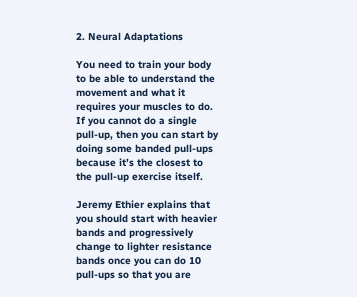2. Neural Adaptations

You need to train your body to be able to understand the movement and what it requires your muscles to do. If you cannot do a single pull-up, then you can start by doing some banded pull-ups because it’s the closest to the pull-up exercise itself.

Jeremy Ethier explains that you should start with heavier bands and progressively change to lighter resistance bands once you can do 10 pull-ups so that you are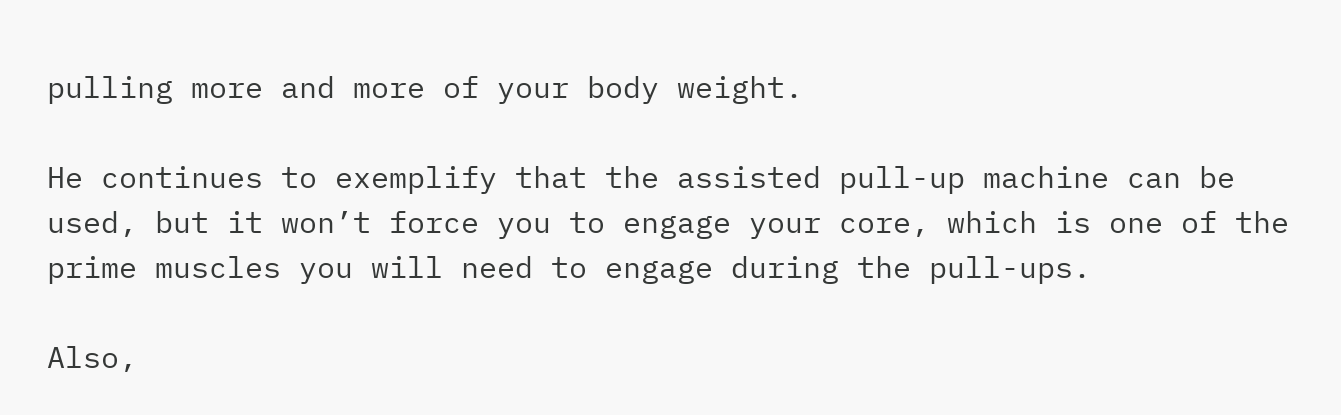pulling more and more of your body weight.

He continues to exemplify that the assisted pull-up machine can be used, but it won’t force you to engage your core, which is one of the prime muscles you will need to engage during the pull-ups.

Also,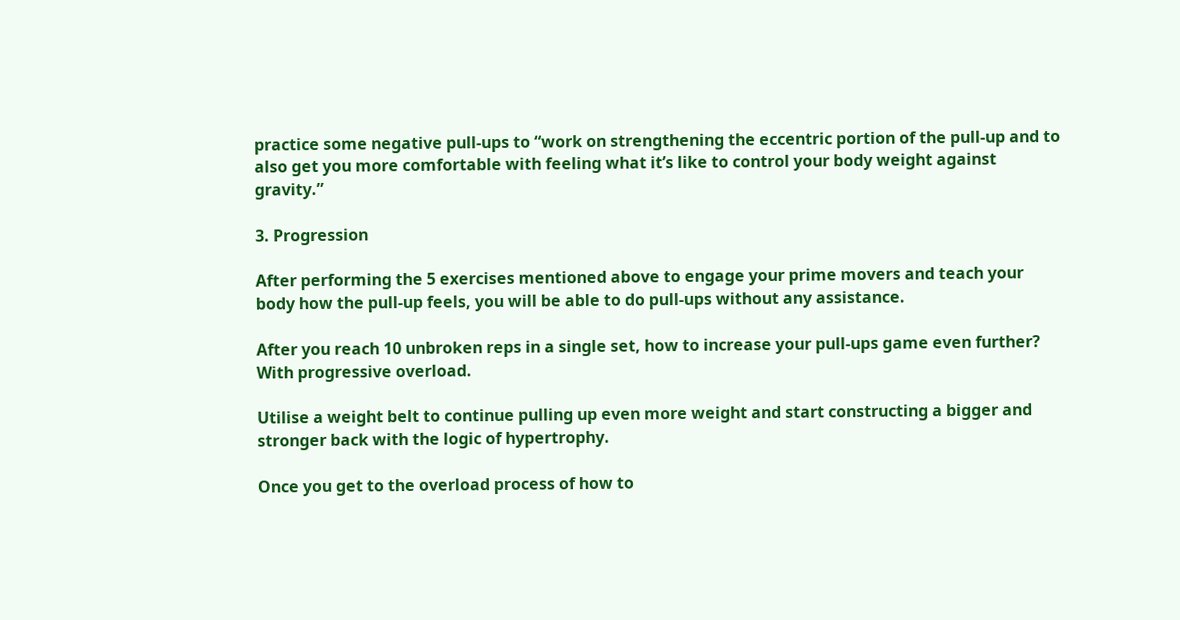practice some negative pull-ups to “work on strengthening the eccentric portion of the pull-up and to also get you more comfortable with feeling what it’s like to control your body weight against gravity.”

3. Progression

After performing the 5 exercises mentioned above to engage your prime movers and teach your body how the pull-up feels, you will be able to do pull-ups without any assistance.

After you reach 10 unbroken reps in a single set, how to increase your pull-ups game even further? With progressive overload.

Utilise a weight belt to continue pulling up even more weight and start constructing a bigger and stronger back with the logic of hypertrophy.

Once you get to the overload process of how to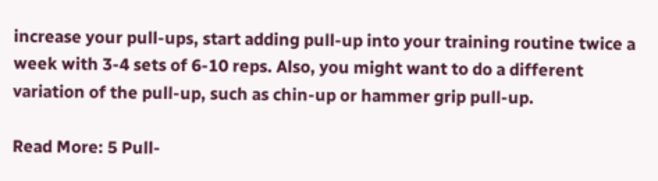increase your pull-ups, start adding pull-up into your training routine twice a week with 3-4 sets of 6-10 reps. Also, you might want to do a different variation of the pull-up, such as chin-up or hammer grip pull-up.

Read More: 5 Pull-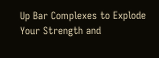Up Bar Complexes to Explode Your Strength and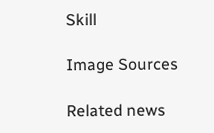Skill

Image Sources

Related news